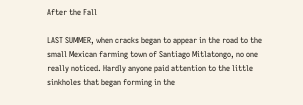After the Fall

LAST SUMMER, when cracks began to appear in the road to the small Mexican farming town of Santiago Mitlatongo, no one really noticed. Hardly anyone paid attention to the little sinkholes that began forming in the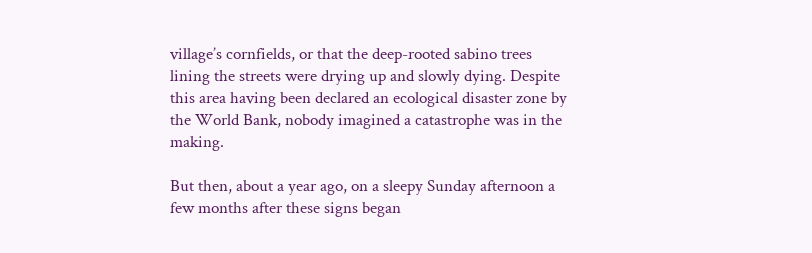village’s cornfields, or that the deep-rooted sabino trees lining the streets were drying up and slowly dying. Despite this area having been declared an ecological disaster zone by the World Bank, nobody imagined a catastrophe was in the making.

But then, about a year ago, on a sleepy Sunday afternoon a few months after these signs began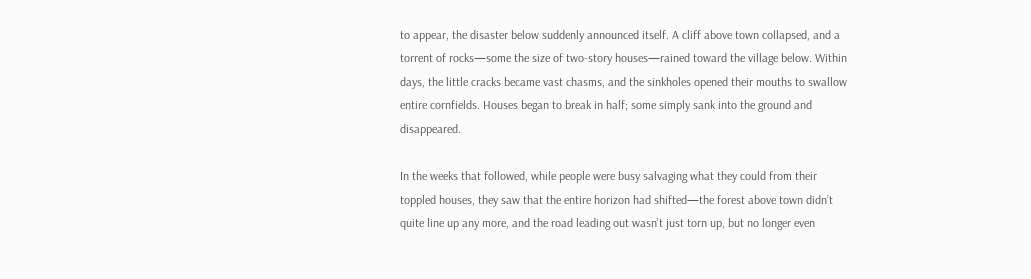to appear, the disaster below suddenly announced itself. A cliff above town collapsed, and a torrent of rocks—some the size of two-story houses—rained toward the village below. Within days, the little cracks became vast chasms, and the sinkholes opened their mouths to swallow entire cornfields. Houses began to break in half; some simply sank into the ground and disappeared.

In the weeks that followed, while people were busy salvaging what they could from their toppled houses, they saw that the entire horizon had shifted—the forest above town didn’t quite line up any more, and the road leading out wasn’t just torn up, but no longer even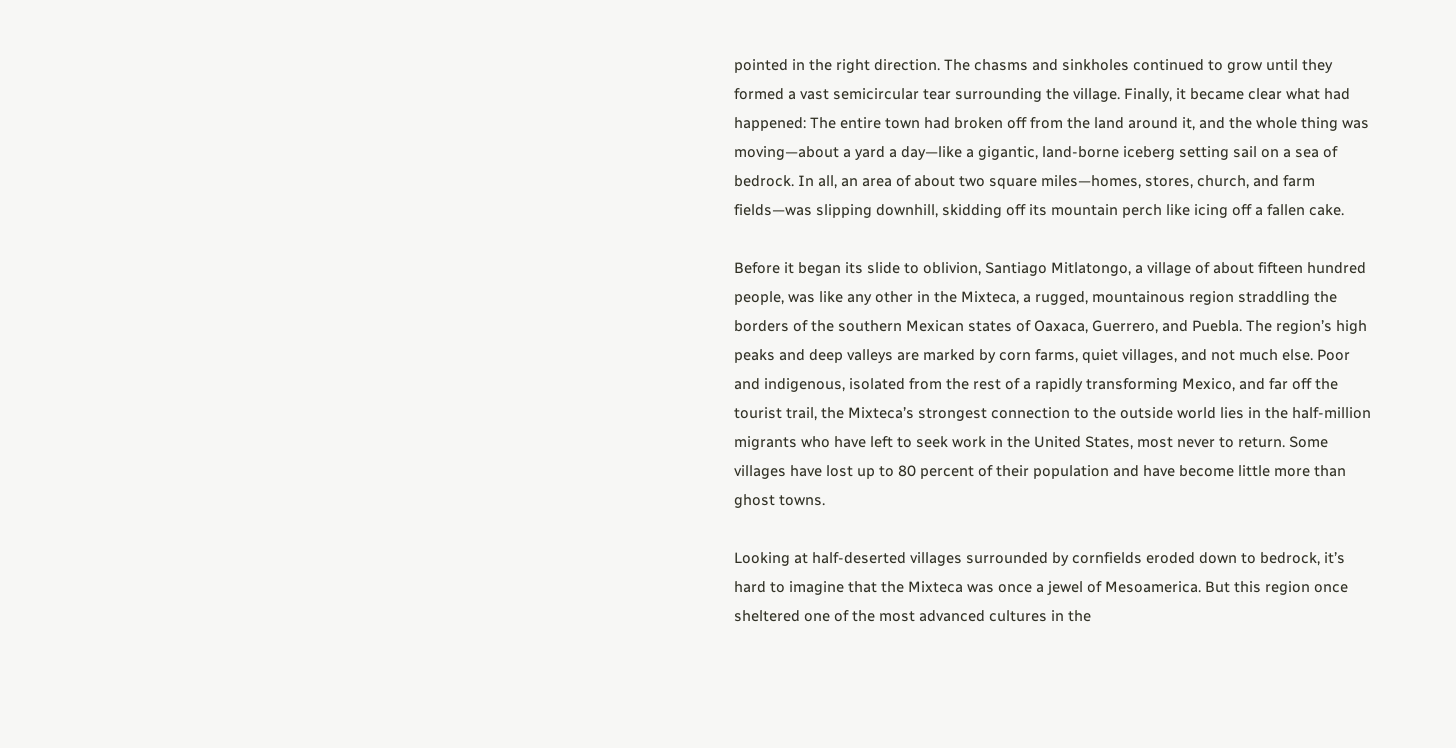pointed in the right direction. The chasms and sinkholes continued to grow until they formed a vast semicircular tear surrounding the village. Finally, it became clear what had happened: The entire town had broken off from the land around it, and the whole thing was moving—about a yard a day—like a gigantic, land-borne iceberg setting sail on a sea of bedrock. In all, an area of about two square miles—homes, stores, church, and farm fields—was slipping downhill, skidding off its mountain perch like icing off a fallen cake.

Before it began its slide to oblivion, Santiago Mitlatongo, a village of about fifteen hundred people, was like any other in the Mixteca, a rugged, mountainous region straddling the borders of the southern Mexican states of Oaxaca, Guerrero, and Puebla. The region’s high peaks and deep valleys are marked by corn farms, quiet villages, and not much else. Poor and indigenous, isolated from the rest of a rapidly transforming Mexico, and far off the tourist trail, the Mixteca’s strongest connection to the outside world lies in the half-million migrants who have left to seek work in the United States, most never to return. Some villages have lost up to 80 percent of their population and have become little more than ghost towns.

Looking at half-deserted villages surrounded by cornfields eroded down to bedrock, it’s hard to imagine that the Mixteca was once a jewel of Mesoamerica. But this region once sheltered one of the most advanced cultures in the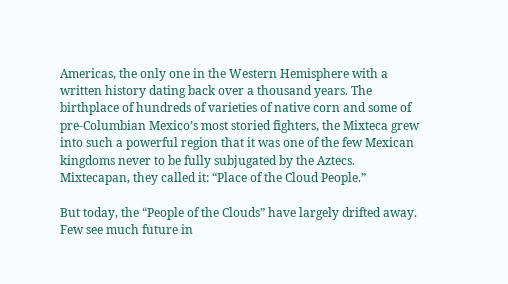Americas, the only one in the Western Hemisphere with a written history dating back over a thousand years. The birthplace of hundreds of varieties of native corn and some of pre-Columbian Mexico’s most storied fighters, the Mixteca grew into such a powerful region that it was one of the few Mexican kingdoms never to be fully subjugated by the Aztecs. Mixtecapan, they called it: “Place of the Cloud People.”

But today, the “People of the Clouds” have largely drifted away. Few see much future in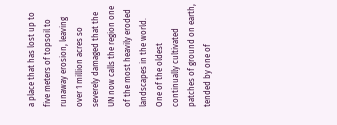a place that has lost up to five meters of topsoil to runaway erosion, leaving over 1 million acres so severely damaged that the UN now calls the region one of the most heavily eroded landscapes in the world. One of the oldest continually cultivated patches of ground on earth, tended by one of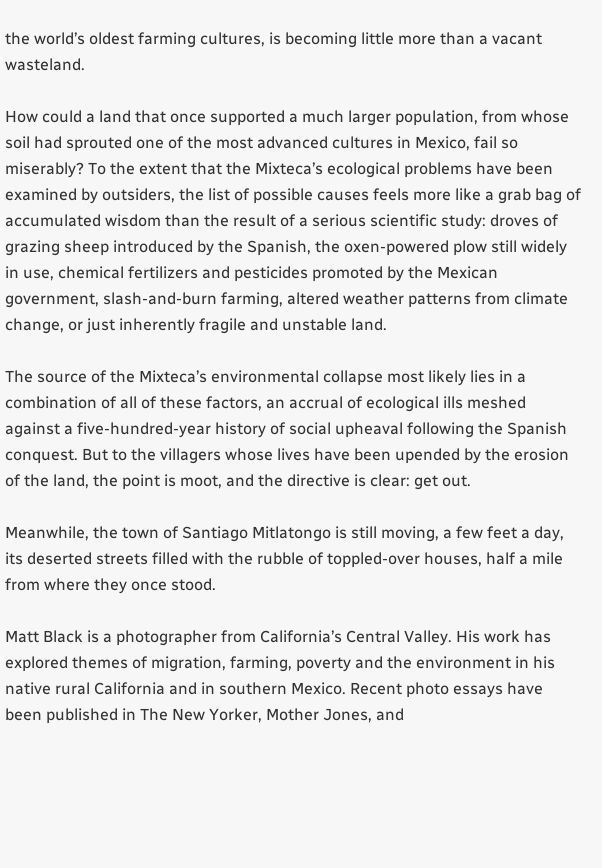the world’s oldest farming cultures, is becoming little more than a vacant wasteland.

How could a land that once supported a much larger population, from whose soil had sprouted one of the most advanced cultures in Mexico, fail so miserably? To the extent that the Mixteca’s ecological problems have been examined by outsiders, the list of possible causes feels more like a grab bag of accumulated wisdom than the result of a serious scientific study: droves of grazing sheep introduced by the Spanish, the oxen-powered plow still widely in use, chemical fertilizers and pesticides promoted by the Mexican government, slash-and-burn farming, altered weather patterns from climate change, or just inherently fragile and unstable land.

The source of the Mixteca’s environmental collapse most likely lies in a combination of all of these factors, an accrual of ecological ills meshed against a five-hundred-year history of social upheaval following the Spanish conquest. But to the villagers whose lives have been upended by the erosion of the land, the point is moot, and the directive is clear: get out.

Meanwhile, the town of Santiago Mitlatongo is still moving, a few feet a day, its deserted streets filled with the rubble of toppled-over houses, half a mile from where they once stood.

Matt Black is a photographer from California’s Central Valley. His work has explored themes of migration, farming, poverty and the environment in his native rural California and in southern Mexico. Recent photo essays have been published in The New Yorker, Mother Jones, and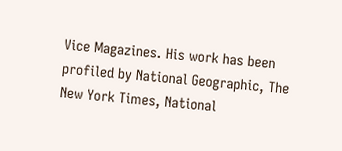Vice Magazines. His work has been profiled by National Geographic, The New York Times, National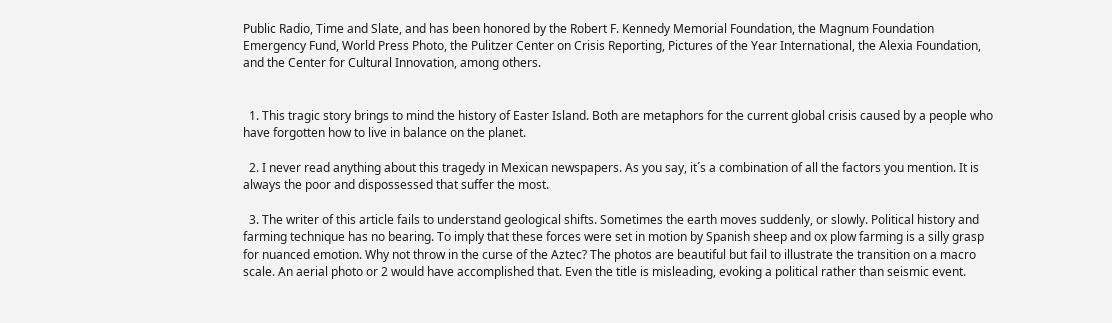Public Radio, Time and Slate, and has been honored by the Robert F. Kennedy Memorial Foundation, the Magnum Foundation Emergency Fund, World Press Photo, the Pulitzer Center on Crisis Reporting, Pictures of the Year International, the Alexia Foundation, and the Center for Cultural Innovation, among others.


  1. This tragic story brings to mind the history of Easter Island. Both are metaphors for the current global crisis caused by a people who have forgotten how to live in balance on the planet.

  2. I never read anything about this tragedy in Mexican newspapers. As you say, it´s a combination of all the factors you mention. It is always the poor and dispossessed that suffer the most.

  3. The writer of this article fails to understand geological shifts. Sometimes the earth moves suddenly, or slowly. Political history and farming technique has no bearing. To imply that these forces were set in motion by Spanish sheep and ox plow farming is a silly grasp for nuanced emotion. Why not throw in the curse of the Aztec? The photos are beautiful but fail to illustrate the transition on a macro scale. An aerial photo or 2 would have accomplished that. Even the title is misleading, evoking a political rather than seismic event.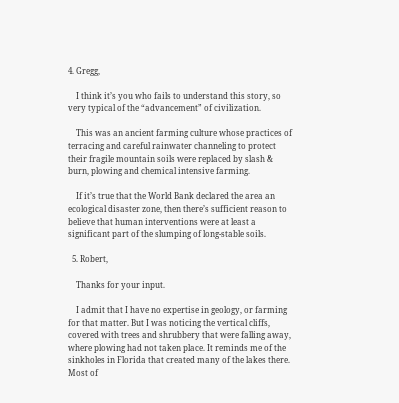4. Gregg,

    I think it’s you who fails to understand this story, so very typical of the “advancement” of civilization.

    This was an ancient farming culture whose practices of terracing and careful rainwater channeling to protect their fragile mountain soils were replaced by slash & burn, plowing and chemical intensive farming.

    If it’s true that the World Bank declared the area an ecological disaster zone, then there’s sufficient reason to believe that human interventions were at least a significant part of the slumping of long-stable soils.

  5. Robert,

    Thanks for your input.

    I admit that I have no expertise in geology, or farming for that matter. But I was noticing the vertical cliffs, covered with trees and shrubbery that were falling away, where plowing had not taken place. It reminds me of the sinkholes in Florida that created many of the lakes there. Most of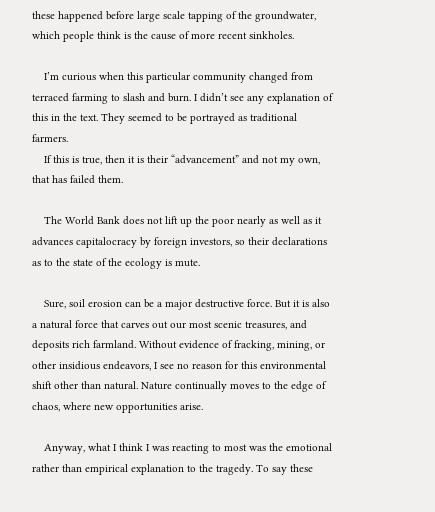these happened before large scale tapping of the groundwater, which people think is the cause of more recent sinkholes.

    I’m curious when this particular community changed from terraced farming to slash and burn. I didn’t see any explanation of this in the text. They seemed to be portrayed as traditional farmers.
    If this is true, then it is their “advancement” and not my own, that has failed them.

    The World Bank does not lift up the poor nearly as well as it advances capitalocracy by foreign investors, so their declarations as to the state of the ecology is mute.

    Sure, soil erosion can be a major destructive force. But it is also a natural force that carves out our most scenic treasures, and deposits rich farmland. Without evidence of fracking, mining, or other insidious endeavors, I see no reason for this environmental shift other than natural. Nature continually moves to the edge of chaos, where new opportunities arise.

    Anyway, what I think I was reacting to most was the emotional rather than empirical explanation to the tragedy. To say these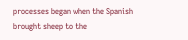processes began when the Spanish brought sheep to the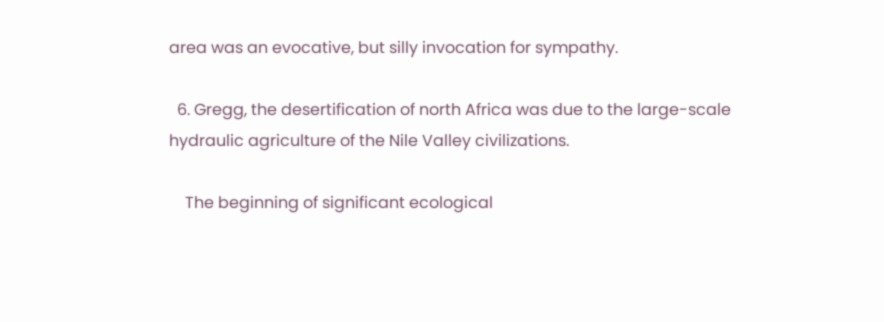area was an evocative, but silly invocation for sympathy.

  6. Gregg, the desertification of north Africa was due to the large-scale hydraulic agriculture of the Nile Valley civilizations.

    The beginning of significant ecological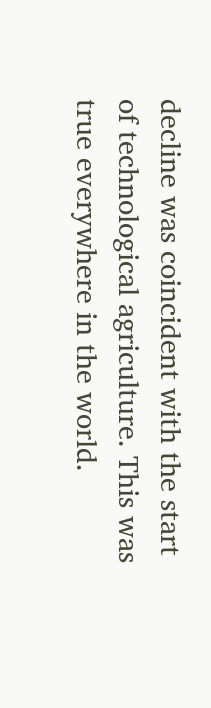decline was coincident with the start of technological agriculture. This was true everywhere in the world.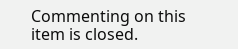Commenting on this item is closed.